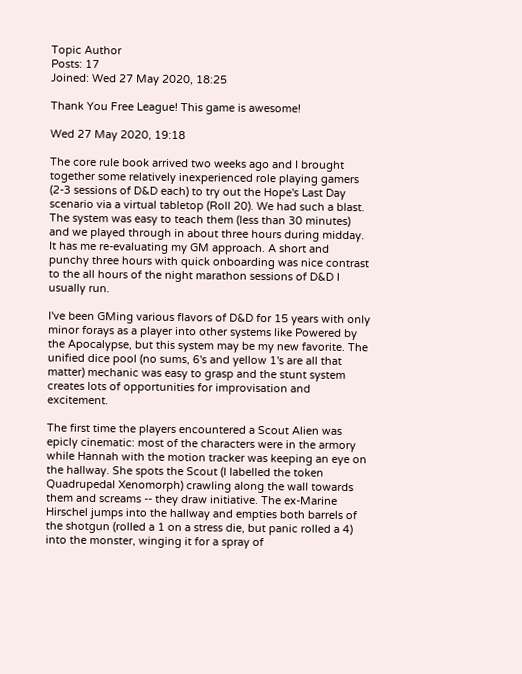Topic Author
Posts: 17
Joined: Wed 27 May 2020, 18:25

Thank You Free League! This game is awesome!

Wed 27 May 2020, 19:18

The core rule book arrived two weeks ago and I brought together some relatively inexperienced role playing gamers (2-3 sessions of D&D each) to try out the Hope's Last Day scenario via a virtual tabletop (Roll 20). We had such a blast. The system was easy to teach them (less than 30 minutes) and we played through in about three hours during midday. It has me re-evaluating my GM approach. A short and punchy three hours with quick onboarding was nice contrast to the all hours of the night marathon sessions of D&D I usually run.

I've been GMing various flavors of D&D for 15 years with only minor forays as a player into other systems like Powered by the Apocalypse, but this system may be my new favorite. The unified dice pool (no sums, 6's and yellow 1's are all that matter) mechanic was easy to grasp and the stunt system creates lots of opportunities for improvisation and excitement.

The first time the players encountered a Scout Alien was epicly cinematic: most of the characters were in the armory while Hannah with the motion tracker was keeping an eye on the hallway. She spots the Scout (I labelled the token Quadrupedal Xenomorph) crawling along the wall towards them and screams -- they draw initiative. The ex-Marine Hirschel jumps into the hallway and empties both barrels of the shotgun (rolled a 1 on a stress die, but panic rolled a 4) into the monster, winging it for a spray of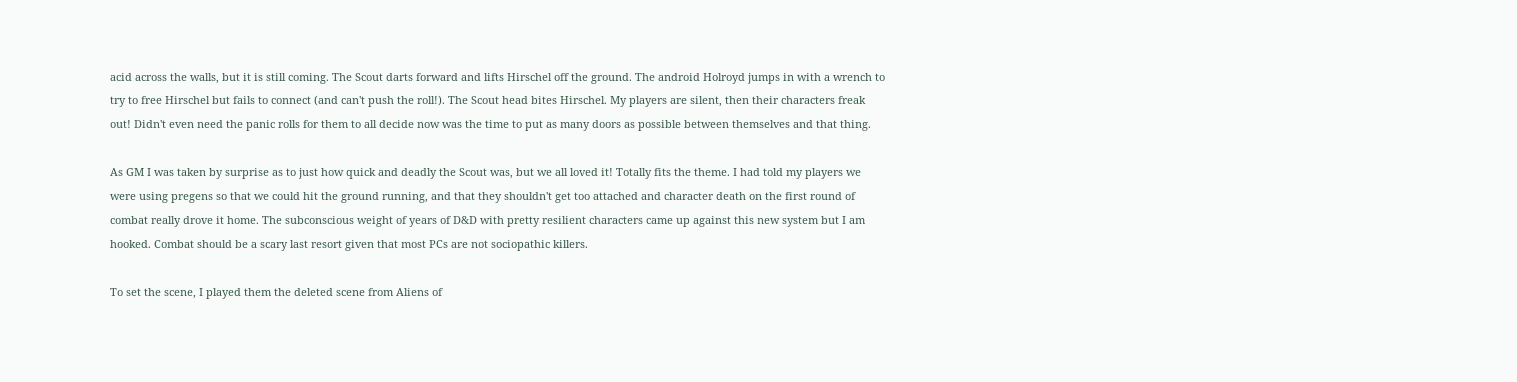acid across the walls, but it is still coming. The Scout darts forward and lifts Hirschel off the ground. The android Holroyd jumps in with a wrench to try to free Hirschel but fails to connect (and can't push the roll!). The Scout head bites Hirschel. My players are silent, then their characters freak out! Didn't even need the panic rolls for them to all decide now was the time to put as many doors as possible between themselves and that thing.

As GM I was taken by surprise as to just how quick and deadly the Scout was, but we all loved it! Totally fits the theme. I had told my players we were using pregens so that we could hit the ground running, and that they shouldn't get too attached and character death on the first round of combat really drove it home. The subconscious weight of years of D&D with pretty resilient characters came up against this new system but I am hooked. Combat should be a scary last resort given that most PCs are not sociopathic killers.

To set the scene, I played them the deleted scene from Aliens of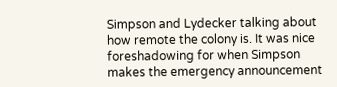Simpson and Lydecker talking about how remote the colony is. It was nice foreshadowing for when Simpson makes the emergency announcement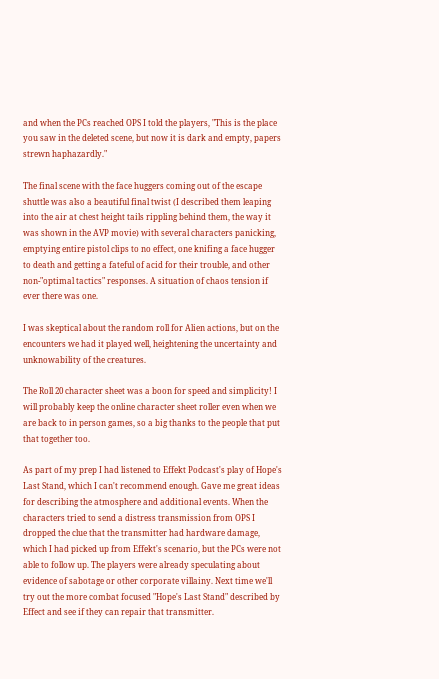and when the PCs reached OPS I told the players, "This is the place you saw in the deleted scene, but now it is dark and empty, papers strewn haphazardly."

The final scene with the face huggers coming out of the escape shuttle was also a beautiful final twist (I described them leaping into the air at chest height tails rippling behind them, the way it was shown in the AVP movie) with several characters panicking, emptying entire pistol clips to no effect, one knifing a face hugger to death and getting a fateful of acid for their trouble, and other non-"optimal tactics" responses. A situation of chaos tension if ever there was one.

I was skeptical about the random roll for Alien actions, but on the encounters we had it played well, heightening the uncertainty and unknowability of the creatures.

The Roll 20 character sheet was a boon for speed and simplicity! I will probably keep the online character sheet roller even when we are back to in person games, so a big thanks to the people that put that together too.

As part of my prep I had listened to Effekt Podcast's play of Hope's Last Stand, which I can't recommend enough. Gave me great ideas for describing the atmosphere and additional events. When the characters tried to send a distress transmission from OPS I dropped the clue that the transmitter had hardware damage, which I had picked up from Effekt's scenario, but the PCs were not able to follow up. The players were already speculating about evidence of sabotage or other corporate villainy. Next time we'll try out the more combat focused "Hope's Last Stand" described by Effect and see if they can repair that transmitter.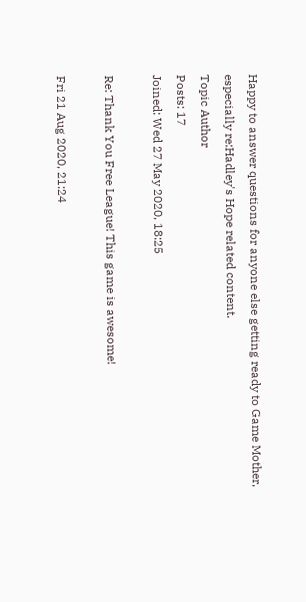Happy to answer questions for anyone else getting ready to Game Mother, especially re:Hadley's Hope related content.
Topic Author
Posts: 17
Joined: Wed 27 May 2020, 18:25

Re: Thank You Free League! This game is awesome!

Fri 21 Aug 2020, 21:24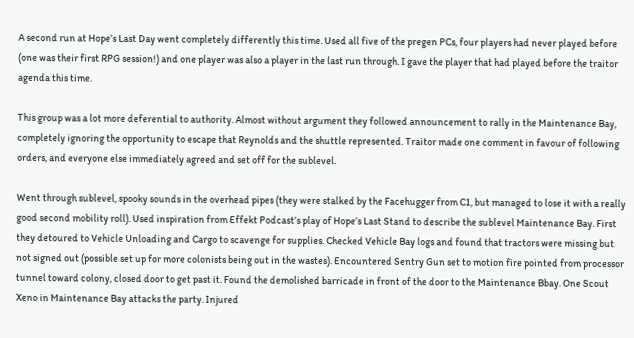A second run at Hope’s Last Day went completely differently this time. Used all five of the pregen PCs, four players had never played before (one was their first RPG session!) and one player was also a player in the last run through. I gave the player that had played before the traitor agenda this time.

This group was a lot more deferential to authority. Almost without argument they followed announcement to rally in the Maintenance Bay, completely ignoring the opportunity to escape that Reynolds and the shuttle represented. Traitor made one comment in favour of following orders, and everyone else immediately agreed and set off for the sublevel.

Went through sublevel, spooky sounds in the overhead pipes (they were stalked by the Facehugger from C1, but managed to lose it with a really good second mobility roll). Used inspiration from Effekt Podcast’s play of Hope’s Last Stand to describe the sublevel Maintenance Bay. First they detoured to Vehicle Unloading and Cargo to scavenge for supplies. Checked Vehicle Bay logs and found that tractors were missing but not signed out (possible set up for more colonists being out in the wastes). Encountered Sentry Gun set to motion fire pointed from processor tunnel toward colony, closed door to get past it. Found the demolished barricade in front of the door to the Maintenance Bbay. One Scout Xeno in Maintenance Bay attacks the party. Injured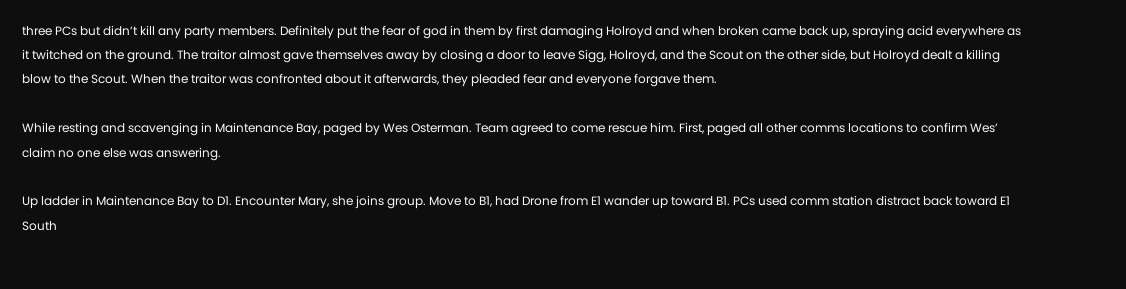three PCs but didn’t kill any party members. Definitely put the fear of god in them by first damaging Holroyd and when broken came back up, spraying acid everywhere as it twitched on the ground. The traitor almost gave themselves away by closing a door to leave Sigg, Holroyd, and the Scout on the other side, but Holroyd dealt a killing blow to the Scout. When the traitor was confronted about it afterwards, they pleaded fear and everyone forgave them.

While resting and scavenging in Maintenance Bay, paged by Wes Osterman. Team agreed to come rescue him. First, paged all other comms locations to confirm Wes’ claim no one else was answering.

Up ladder in Maintenance Bay to D1. Encounter Mary, she joins group. Move to B1, had Drone from E1 wander up toward B1. PCs used comm station distract back toward E1 South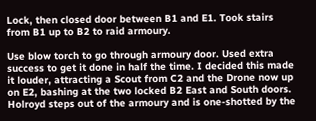Lock, then closed door between B1 and E1. Took stairs from B1 up to B2 to raid armoury.

Use blow torch to go through armoury door. Used extra success to get it done in half the time. I decided this made it louder, attracting a Scout from C2 and the Drone now up on E2, bashing at the two locked B2 East and South doors. Holroyd steps out of the armoury and is one-shotted by the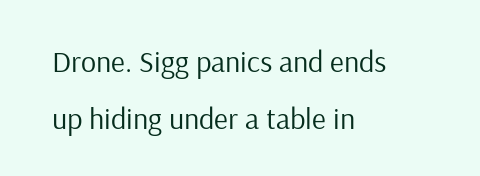Drone. Sigg panics and ends up hiding under a table in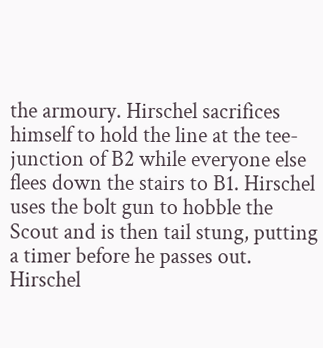the armoury. Hirschel sacrifices himself to hold the line at the tee-junction of B2 while everyone else flees down the stairs to B1. Hirschel uses the bolt gun to hobble the Scout and is then tail stung, putting a timer before he passes out. Hirschel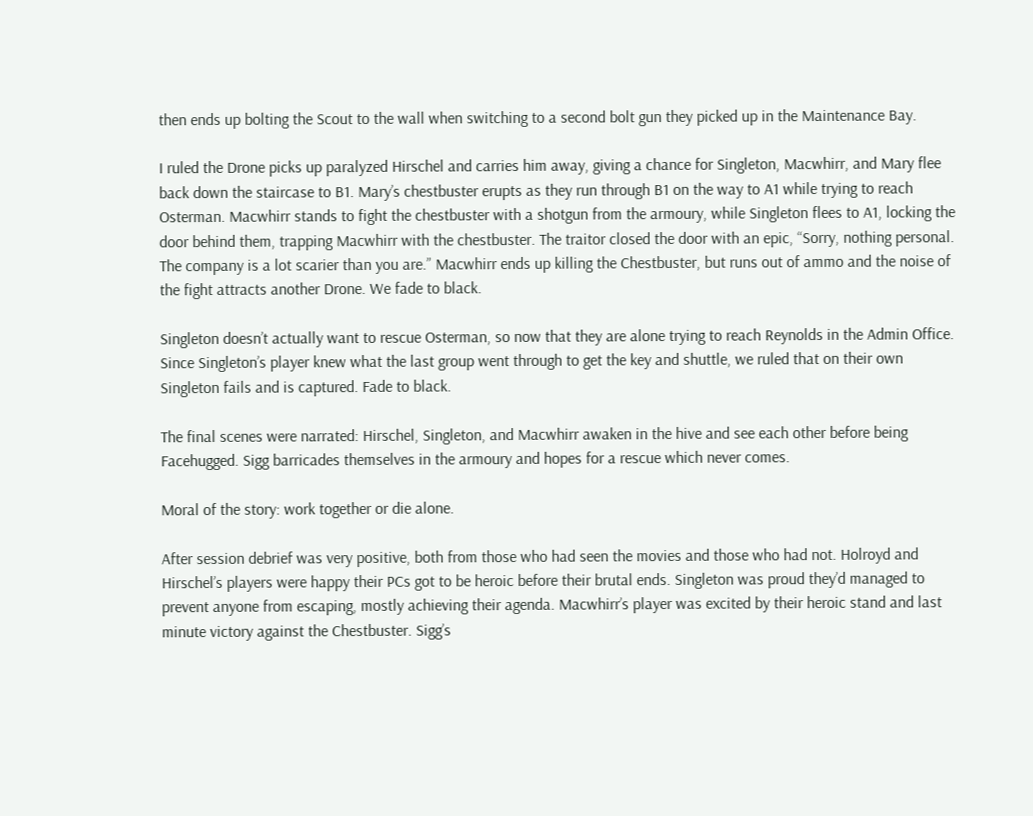then ends up bolting the Scout to the wall when switching to a second bolt gun they picked up in the Maintenance Bay.

I ruled the Drone picks up paralyzed Hirschel and carries him away, giving a chance for Singleton, Macwhirr, and Mary flee back down the staircase to B1. Mary’s chestbuster erupts as they run through B1 on the way to A1 while trying to reach Osterman. Macwhirr stands to fight the chestbuster with a shotgun from the armoury, while Singleton flees to A1, locking the door behind them, trapping Macwhirr with the chestbuster. The traitor closed the door with an epic, “Sorry, nothing personal. The company is a lot scarier than you are.” Macwhirr ends up killing the Chestbuster, but runs out of ammo and the noise of the fight attracts another Drone. We fade to black.

Singleton doesn’t actually want to rescue Osterman, so now that they are alone trying to reach Reynolds in the Admin Office. Since Singleton’s player knew what the last group went through to get the key and shuttle, we ruled that on their own Singleton fails and is captured. Fade to black.

The final scenes were narrated: Hirschel, Singleton, and Macwhirr awaken in the hive and see each other before being Facehugged. Sigg barricades themselves in the armoury and hopes for a rescue which never comes.

Moral of the story: work together or die alone.

After session debrief was very positive, both from those who had seen the movies and those who had not. Holroyd and Hirschel’s players were happy their PCs got to be heroic before their brutal ends. Singleton was proud they’d managed to prevent anyone from escaping, mostly achieving their agenda. Macwhirr’s player was excited by their heroic stand and last minute victory against the Chestbuster. Sigg’s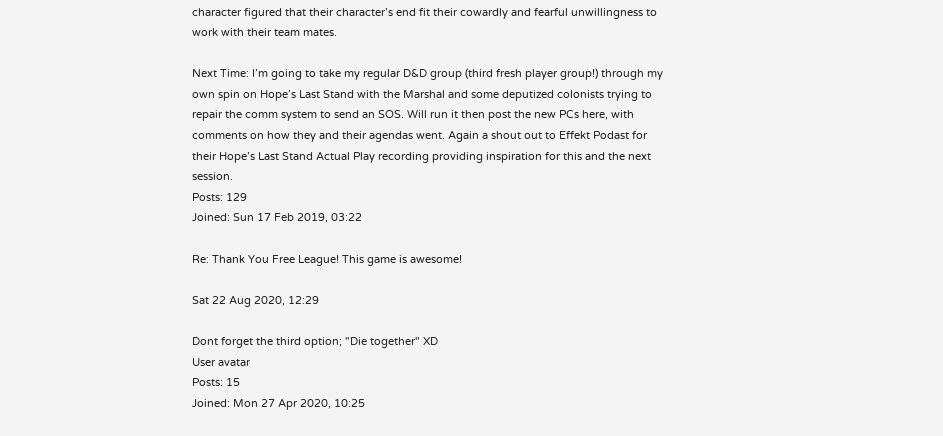character figured that their character’s end fit their cowardly and fearful unwillingness to work with their team mates.

Next Time: I’m going to take my regular D&D group (third fresh player group!) through my own spin on Hope’s Last Stand with the Marshal and some deputized colonists trying to repair the comm system to send an SOS. Will run it then post the new PCs here, with comments on how they and their agendas went. Again a shout out to Effekt Podast for their Hope’s Last Stand Actual Play recording providing inspiration for this and the next session.
Posts: 129
Joined: Sun 17 Feb 2019, 03:22

Re: Thank You Free League! This game is awesome!

Sat 22 Aug 2020, 12:29

Dont forget the third option; "Die together" XD
User avatar
Posts: 15
Joined: Mon 27 Apr 2020, 10:25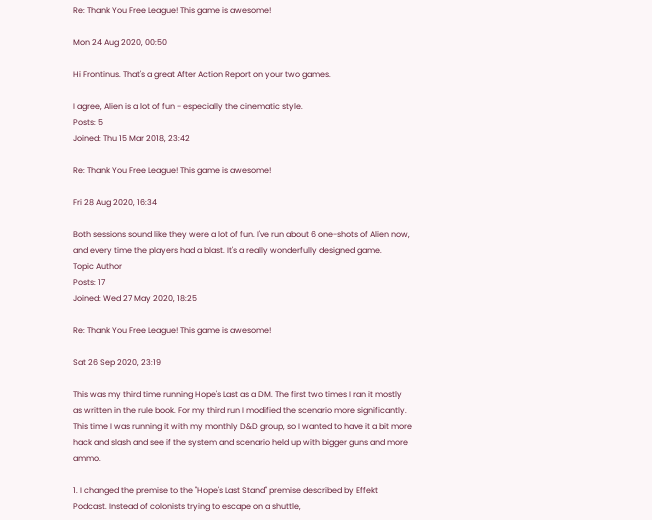Re: Thank You Free League! This game is awesome!

Mon 24 Aug 2020, 00:50

Hi Frontinus. That's a great After Action Report on your two games.

I agree, Alien is a lot of fun - especially the cinematic style.
Posts: 5
Joined: Thu 15 Mar 2018, 23:42

Re: Thank You Free League! This game is awesome!

Fri 28 Aug 2020, 16:34

Both sessions sound like they were a lot of fun. I've run about 6 one-shots of Alien now, and every time the players had a blast. It's a really wonderfully designed game.
Topic Author
Posts: 17
Joined: Wed 27 May 2020, 18:25

Re: Thank You Free League! This game is awesome!

Sat 26 Sep 2020, 23:19

This was my third time running Hope's Last as a DM. The first two times I ran it mostly as written in the rule book. For my third run I modified the scenario more significantly. This time I was running it with my monthly D&D group, so I wanted to have it a bit more hack and slash and see if the system and scenario held up with bigger guns and more ammo.

1. I changed the premise to the "Hope's Last Stand" premise described by Effekt Podcast. Instead of colonists trying to escape on a shuttle,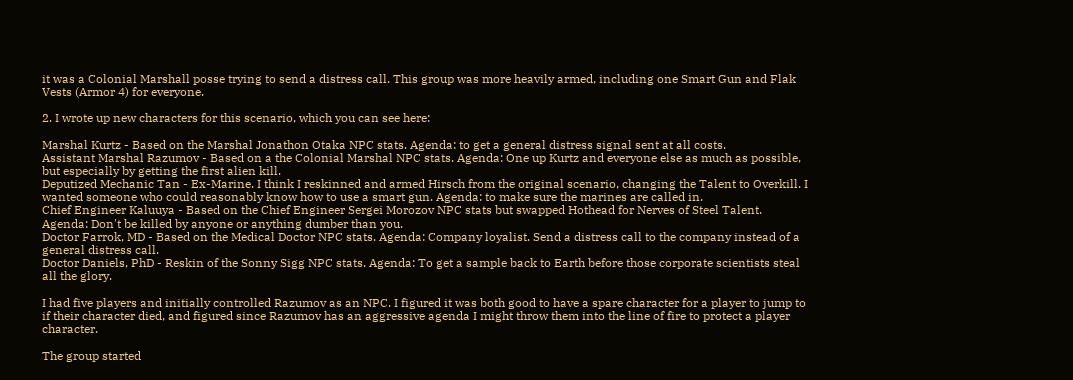it was a Colonial Marshall posse trying to send a distress call. This group was more heavily armed, including one Smart Gun and Flak Vests (Armor 4) for everyone.

2. I wrote up new characters for this scenario, which you can see here:

Marshal Kurtz - Based on the Marshal Jonathon Otaka NPC stats. Agenda: to get a general distress signal sent at all costs.
Assistant Marshal Razumov - Based on a the Colonial Marshal NPC stats. Agenda: One up Kurtz and everyone else as much as possible, but especially by getting the first alien kill.
Deputized Mechanic Tan - Ex-Marine. I think I reskinned and armed Hirsch from the original scenario, changing the Talent to Overkill. I wanted someone who could reasonably know how to use a smart gun. Agenda: to make sure the marines are called in.
Chief Engineer Kaluuya - Based on the Chief Engineer Sergei Morozov NPC stats but swapped Hothead for Nerves of Steel Talent. Agenda: Don't be killed by anyone or anything dumber than you.
Doctor Farrok, MD - Based on the Medical Doctor NPC stats. Agenda: Company loyalist. Send a distress call to the company instead of a general distress call.
Doctor Daniels, PhD - Reskin of the Sonny Sigg NPC stats. Agenda: To get a sample back to Earth before those corporate scientists steal all the glory.

I had five players and initially controlled Razumov as an NPC. I figured it was both good to have a spare character for a player to jump to if their character died, and figured since Razumov has an aggressive agenda I might throw them into the line of fire to protect a player character.

The group started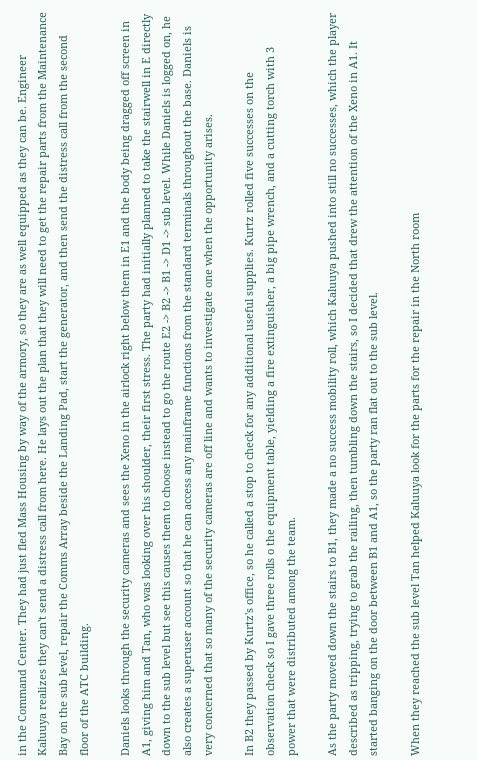in the Command Center. They had just fled Mass Housing by way of the armory, so they are as well equipped as they can be. Engineer Kaluuya realizes they can't send a distress call from here. He lays out the plan that they will need to get the repair parts from the Maintenance Bay on the sub level, repair the Comms Array beside the Landing Pad, start the generator, and then send the distress call from the second floor of the ATC building.

Daniels looks through the security cameras and sees the Xeno in the airlock right below them in E1 and the body being dragged off screen in A1, giving him and Tan, who was looking over his shoulder, their first stress. The party had initially planned to take the stairwell in E directly down to the sub level but see this causes them to choose instead to go the route E2 -> B2 -> B1 -> D1 -> sub level. While Daniels is logged on, he also creates a superuser account so that he can access any mainframe functions from the standard terminals throughout the base. Daniels is very concerned that so many of the security cameras are off line and wants to investigate one when the opportunity arises.

In B2 they passed by Kurtz's office, so he called a stop to check for any additional useful supplies. Kurtz rolled five successes on the observation check so I gave three rolls o the equipment table, yielding a fire extinguisher, a big pipe wrench, and a cutting torch with 3 power that were distributed among the team.

As the party moved down the stairs to B1, they made a no success mobility roll, which Kaluuya pushed into still no successes, which the player described as tripping, trying to grab the railing, then tumbling down the stairs, so I decided that drew the attention of the Xeno in A1. It started banging on the door between B1 and A1, so the party ran flat out to the sub level.

When they reached the sub level Tan helped Kaluuya look for the parts for the repair in the North room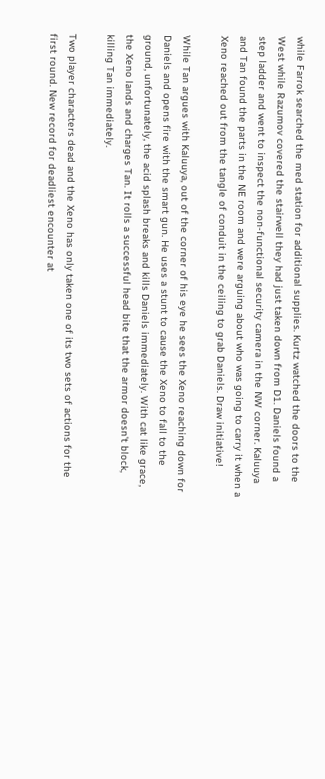while Farrok searched the med station for additional supplies. Kurtz watched the doors to the West while Razumov covered the stairwell they had just taken down from D1. Daniels found a step ladder and went to inspect the non-functional security camera in the NW corner. Kaluuya and Tan found the parts in the NE room and were arguing about who was going to carry it when a Xeno reached out from the tangle of conduit in the ceiling to grab Daniels. Draw initiative!

While Tan argues with Kaluuya, out of the corner of his eye he sees the Xeno reaching down for Daniels and opens fire with the smart gun. He uses a stunt to cause the Xeno to fall to the ground, unfortunately, the acid splash breaks and kills Daniels immediately. With cat like grace, the Xeno lands and charges Tan. It rolls a successful head bite that the armor doesn't block, killing Tan immediately.

Two player characters dead and the Xeno has only taken one of its two sets of actions for the first round. New record for deadliest encounter at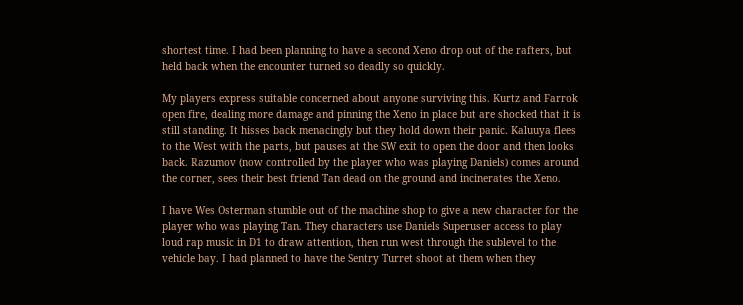shortest time. I had been planning to have a second Xeno drop out of the rafters, but held back when the encounter turned so deadly so quickly.

My players express suitable concerned about anyone surviving this. Kurtz and Farrok open fire, dealing more damage and pinning the Xeno in place but are shocked that it is still standing. It hisses back menacingly but they hold down their panic. Kaluuya flees to the West with the parts, but pauses at the SW exit to open the door and then looks back. Razumov (now controlled by the player who was playing Daniels) comes around the corner, sees their best friend Tan dead on the ground and incinerates the Xeno.

I have Wes Osterman stumble out of the machine shop to give a new character for the player who was playing Tan. They characters use Daniels Superuser access to play loud rap music in D1 to draw attention, then run west through the sublevel to the vehicle bay. I had planned to have the Sentry Turret shoot at them when they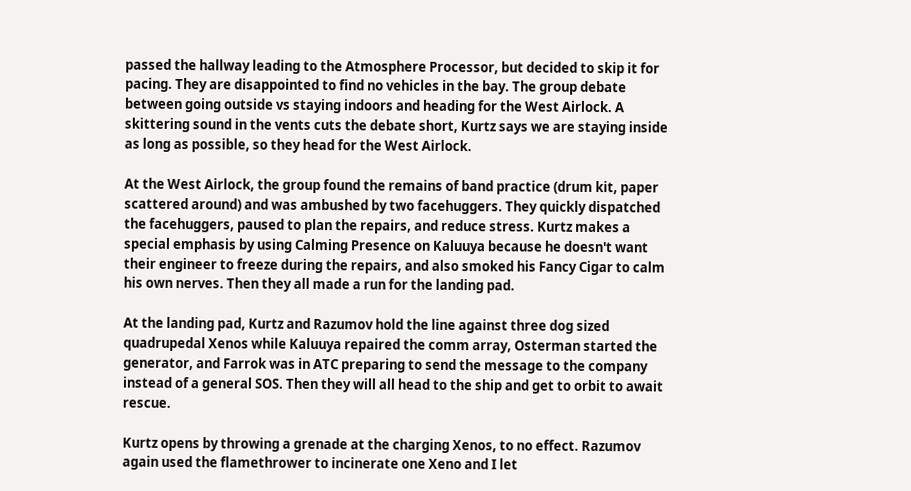passed the hallway leading to the Atmosphere Processor, but decided to skip it for pacing. They are disappointed to find no vehicles in the bay. The group debate between going outside vs staying indoors and heading for the West Airlock. A skittering sound in the vents cuts the debate short, Kurtz says we are staying inside as long as possible, so they head for the West Airlock.

At the West Airlock, the group found the remains of band practice (drum kit, paper scattered around) and was ambushed by two facehuggers. They quickly dispatched the facehuggers, paused to plan the repairs, and reduce stress. Kurtz makes a special emphasis by using Calming Presence on Kaluuya because he doesn't want their engineer to freeze during the repairs, and also smoked his Fancy Cigar to calm his own nerves. Then they all made a run for the landing pad.

At the landing pad, Kurtz and Razumov hold the line against three dog sized quadrupedal Xenos while Kaluuya repaired the comm array, Osterman started the generator, and Farrok was in ATC preparing to send the message to the company instead of a general SOS. Then they will all head to the ship and get to orbit to await rescue.

Kurtz opens by throwing a grenade at the charging Xenos, to no effect. Razumov again used the flamethrower to incinerate one Xeno and I let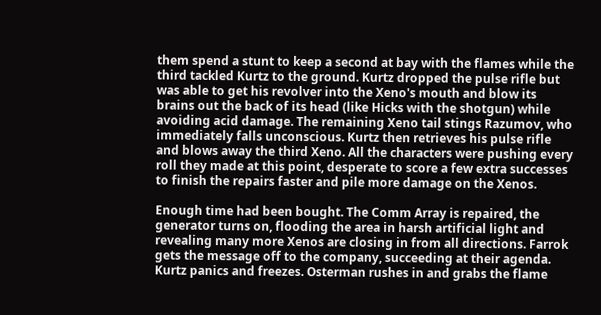them spend a stunt to keep a second at bay with the flames while the third tackled Kurtz to the ground. Kurtz dropped the pulse rifle but was able to get his revolver into the Xeno's mouth and blow its brains out the back of its head (like Hicks with the shotgun) while avoiding acid damage. The remaining Xeno tail stings Razumov, who immediately falls unconscious. Kurtz then retrieves his pulse rifle and blows away the third Xeno. All the characters were pushing every roll they made at this point, desperate to score a few extra successes to finish the repairs faster and pile more damage on the Xenos.

Enough time had been bought. The Comm Array is repaired, the generator turns on, flooding the area in harsh artificial light and revealing many more Xenos are closing in from all directions. Farrok gets the message off to the company, succeeding at their agenda. Kurtz panics and freezes. Osterman rushes in and grabs the flame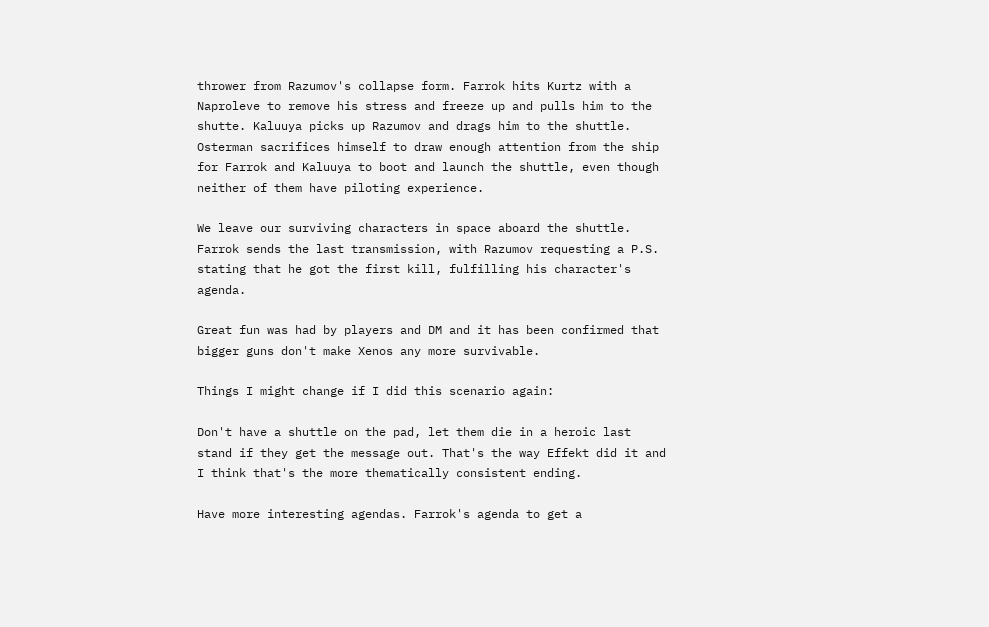thrower from Razumov's collapse form. Farrok hits Kurtz with a Naproleve to remove his stress and freeze up and pulls him to the shutte. Kaluuya picks up Razumov and drags him to the shuttle. Osterman sacrifices himself to draw enough attention from the ship for Farrok and Kaluuya to boot and launch the shuttle, even though neither of them have piloting experience.

We leave our surviving characters in space aboard the shuttle. Farrok sends the last transmission, with Razumov requesting a P.S. stating that he got the first kill, fulfilling his character's agenda.

Great fun was had by players and DM and it has been confirmed that bigger guns don't make Xenos any more survivable.

Things I might change if I did this scenario again:

Don't have a shuttle on the pad, let them die in a heroic last stand if they get the message out. That's the way Effekt did it and I think that's the more thematically consistent ending.

Have more interesting agendas. Farrok's agenda to get a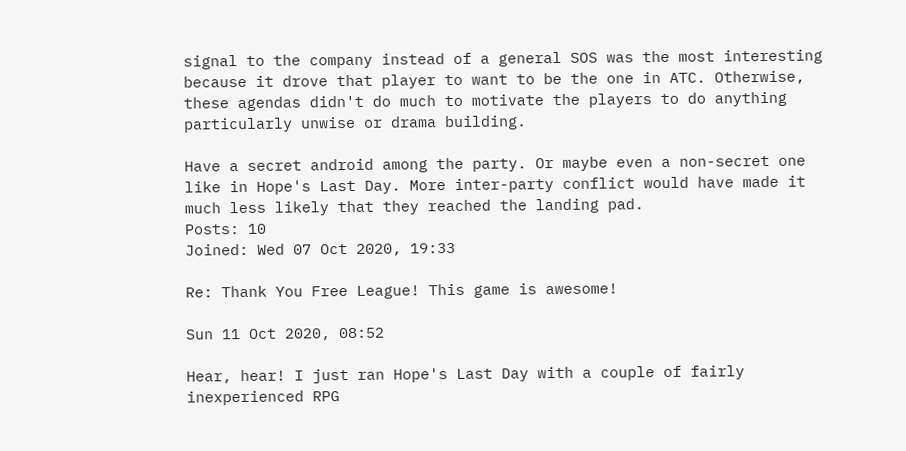signal to the company instead of a general SOS was the most interesting because it drove that player to want to be the one in ATC. Otherwise, these agendas didn't do much to motivate the players to do anything particularly unwise or drama building.

Have a secret android among the party. Or maybe even a non-secret one like in Hope's Last Day. More inter-party conflict would have made it much less likely that they reached the landing pad.
Posts: 10
Joined: Wed 07 Oct 2020, 19:33

Re: Thank You Free League! This game is awesome!

Sun 11 Oct 2020, 08:52

Hear, hear! I just ran Hope's Last Day with a couple of fairly inexperienced RPG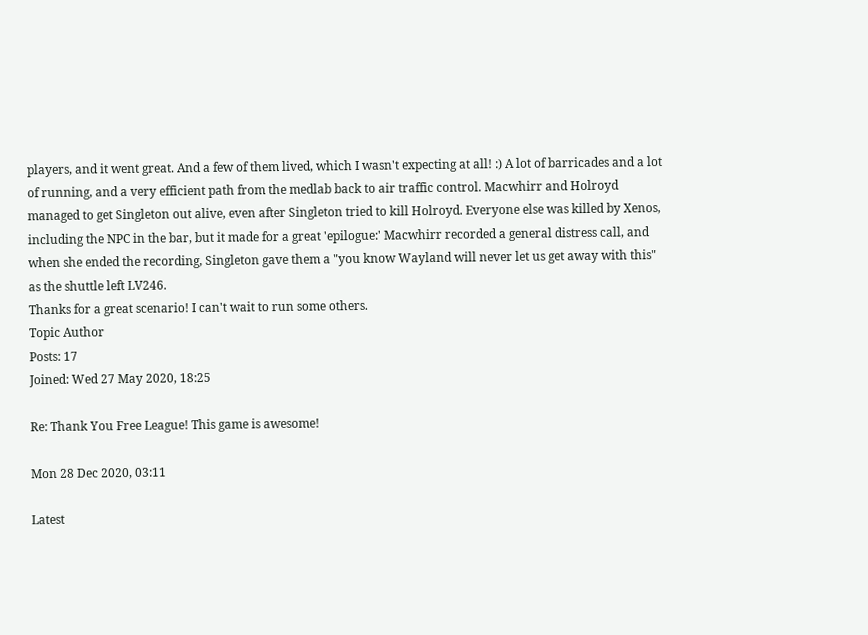players, and it went great. And a few of them lived, which I wasn't expecting at all! :) A lot of barricades and a lot of running, and a very efficient path from the medlab back to air traffic control. Macwhirr and Holroyd managed to get Singleton out alive, even after Singleton tried to kill Holroyd. Everyone else was killed by Xenos, including the NPC in the bar, but it made for a great 'epilogue:' Macwhirr recorded a general distress call, and when she ended the recording, Singleton gave them a "you know Wayland will never let us get away with this" as the shuttle left LV246.
Thanks for a great scenario! I can't wait to run some others.
Topic Author
Posts: 17
Joined: Wed 27 May 2020, 18:25

Re: Thank You Free League! This game is awesome!

Mon 28 Dec 2020, 03:11

Latest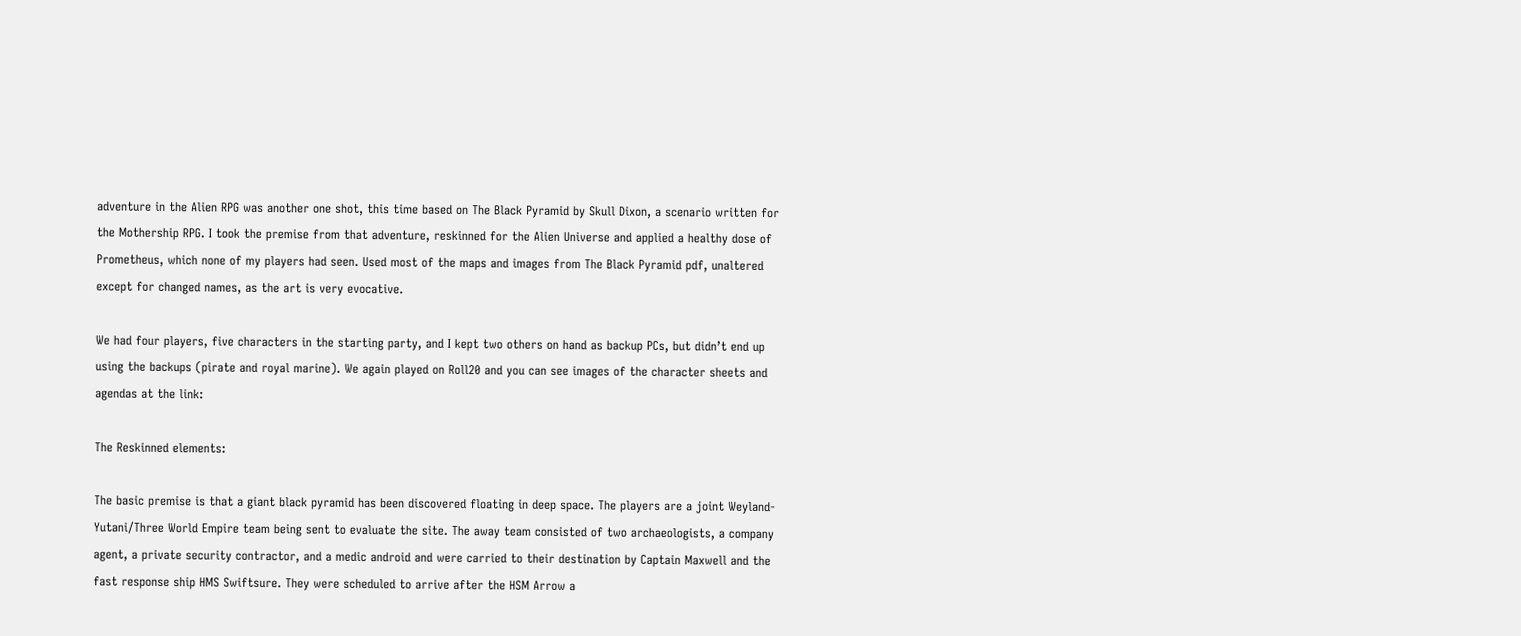adventure in the Alien RPG was another one shot, this time based on The Black Pyramid by Skull Dixon, a scenario written for the Mothership RPG. I took the premise from that adventure, reskinned for the Alien Universe and applied a healthy dose of Prometheus, which none of my players had seen. Used most of the maps and images from The Black Pyramid pdf, unaltered except for changed names, as the art is very evocative.

We had four players, five characters in the starting party, and I kept two others on hand as backup PCs, but didn’t end up using the backups (pirate and royal marine). We again played on Roll20 and you can see images of the character sheets and agendas at the link:

The Reskinned elements:

The basic premise is that a giant black pyramid has been discovered floating in deep space. The players are a joint Weyland-Yutani/Three World Empire team being sent to evaluate the site. The away team consisted of two archaeologists, a company agent, a private security contractor, and a medic android and were carried to their destination by Captain Maxwell and the fast response ship HMS Swiftsure. They were scheduled to arrive after the HSM Arrow a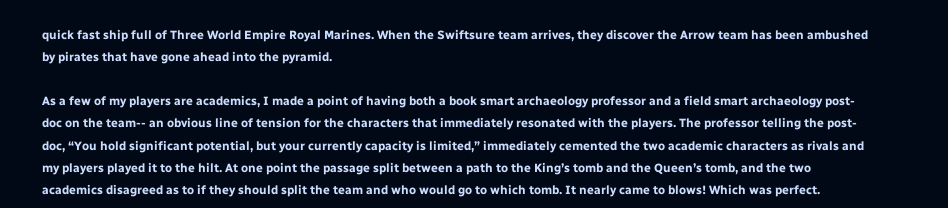quick fast ship full of Three World Empire Royal Marines. When the Swiftsure team arrives, they discover the Arrow team has been ambushed by pirates that have gone ahead into the pyramid.

As a few of my players are academics, I made a point of having both a book smart archaeology professor and a field smart archaeology post-doc on the team-- an obvious line of tension for the characters that immediately resonated with the players. The professor telling the post-doc, “You hold significant potential, but your currently capacity is limited,” immediately cemented the two academic characters as rivals and my players played it to the hilt. At one point the passage split between a path to the King’s tomb and the Queen’s tomb, and the two academics disagreed as to if they should split the team and who would go to which tomb. It nearly came to blows! Which was perfect.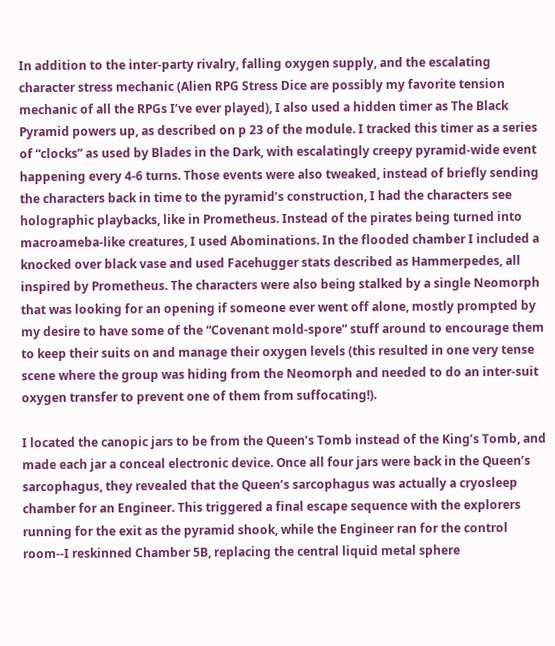In addition to the inter-party rivalry, falling oxygen supply, and the escalating character stress mechanic (Alien RPG Stress Dice are possibly my favorite tension mechanic of all the RPGs I’ve ever played), I also used a hidden timer as The Black Pyramid powers up, as described on p 23 of the module. I tracked this timer as a series of “clocks” as used by Blades in the Dark, with escalatingly creepy pyramid-wide event happening every 4-6 turns. Those events were also tweaked, instead of briefly sending the characters back in time to the pyramid’s construction, I had the characters see holographic playbacks, like in Prometheus. Instead of the pirates being turned into macroameba-like creatures, I used Abominations. In the flooded chamber I included a knocked over black vase and used Facehugger stats described as Hammerpedes, all inspired by Prometheus. The characters were also being stalked by a single Neomorph that was looking for an opening if someone ever went off alone, mostly prompted by my desire to have some of the “Covenant mold-spore” stuff around to encourage them to keep their suits on and manage their oxygen levels (this resulted in one very tense scene where the group was hiding from the Neomorph and needed to do an inter-suit oxygen transfer to prevent one of them from suffocating!).

I located the canopic jars to be from the Queen’s Tomb instead of the King’s Tomb, and made each jar a conceal electronic device. Once all four jars were back in the Queen’s sarcophagus, they revealed that the Queen’s sarcophagus was actually a cryosleep chamber for an Engineer. This triggered a final escape sequence with the explorers running for the exit as the pyramid shook, while the Engineer ran for the control room--I reskinned Chamber 5B, replacing the central liquid metal sphere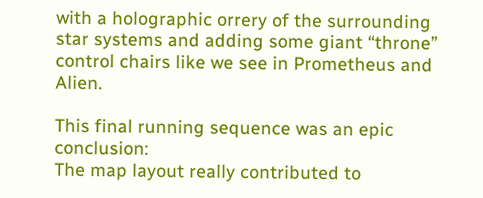with a holographic orrery of the surrounding star systems and adding some giant “throne” control chairs like we see in Prometheus and Alien.

This final running sequence was an epic conclusion:
The map layout really contributed to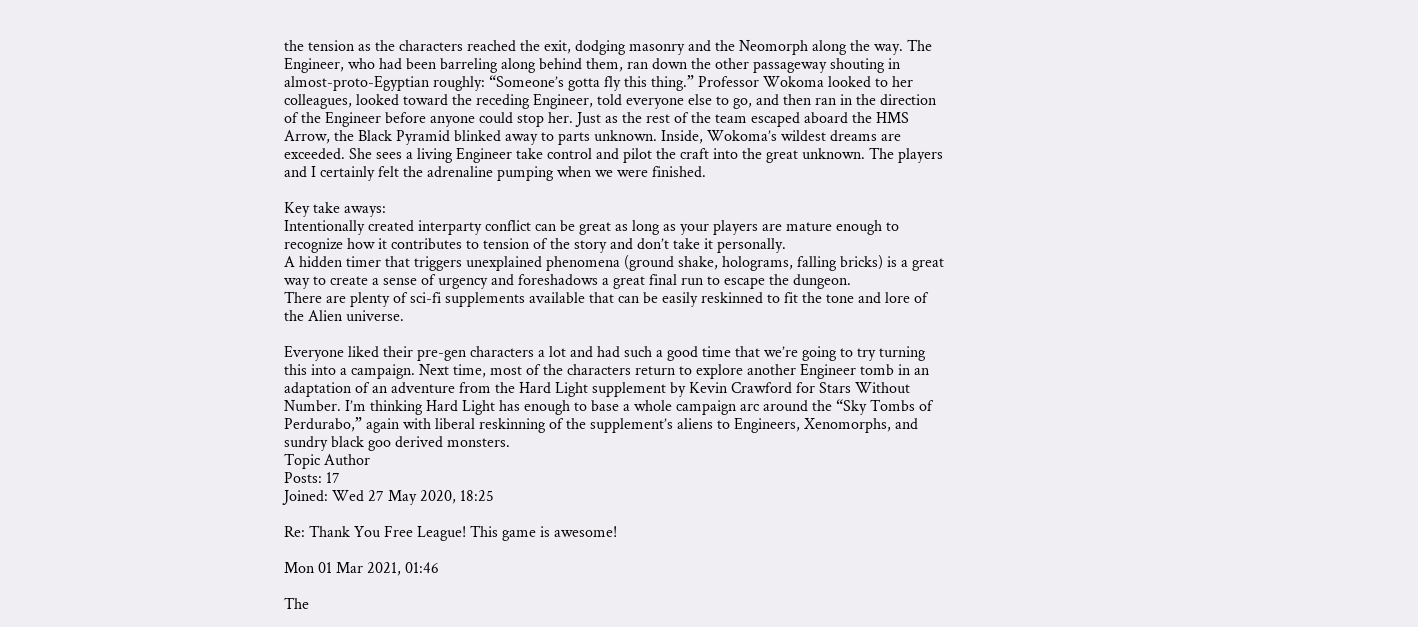the tension as the characters reached the exit, dodging masonry and the Neomorph along the way. The Engineer, who had been barreling along behind them, ran down the other passageway shouting in almost-proto-Egyptian roughly: “Someone’s gotta fly this thing.” Professor Wokoma looked to her colleagues, looked toward the receding Engineer, told everyone else to go, and then ran in the direction of the Engineer before anyone could stop her. Just as the rest of the team escaped aboard the HMS Arrow, the Black Pyramid blinked away to parts unknown. Inside, Wokoma’s wildest dreams are exceeded. She sees a living Engineer take control and pilot the craft into the great unknown. The players and I certainly felt the adrenaline pumping when we were finished.

Key take aways:
Intentionally created interparty conflict can be great as long as your players are mature enough to recognize how it contributes to tension of the story and don’t take it personally.
A hidden timer that triggers unexplained phenomena (ground shake, holograms, falling bricks) is a great way to create a sense of urgency and foreshadows a great final run to escape the dungeon.
There are plenty of sci-fi supplements available that can be easily reskinned to fit the tone and lore of the Alien universe.

Everyone liked their pre-gen characters a lot and had such a good time that we’re going to try turning this into a campaign. Next time, most of the characters return to explore another Engineer tomb in an adaptation of an adventure from the Hard Light supplement by Kevin Crawford for Stars Without Number. I’m thinking Hard Light has enough to base a whole campaign arc around the “Sky Tombs of Perdurabo,” again with liberal reskinning of the supplement’s aliens to Engineers, Xenomorphs, and sundry black goo derived monsters.
Topic Author
Posts: 17
Joined: Wed 27 May 2020, 18:25

Re: Thank You Free League! This game is awesome!

Mon 01 Mar 2021, 01:46

The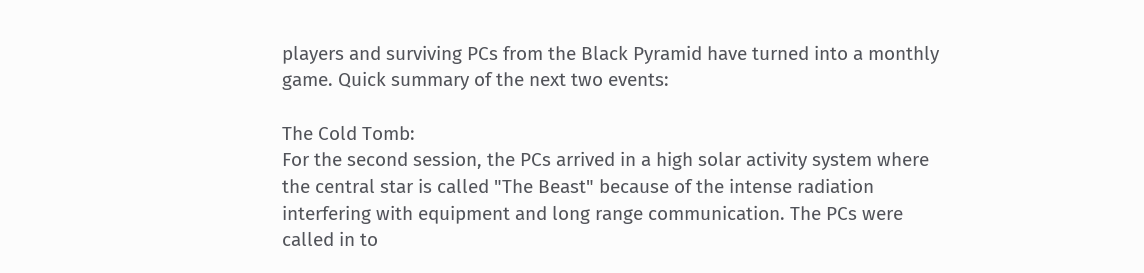players and surviving PCs from the Black Pyramid have turned into a monthly game. Quick summary of the next two events:

The Cold Tomb:
For the second session, the PCs arrived in a high solar activity system where the central star is called "The Beast" because of the intense radiation interfering with equipment and long range communication. The PCs were called in to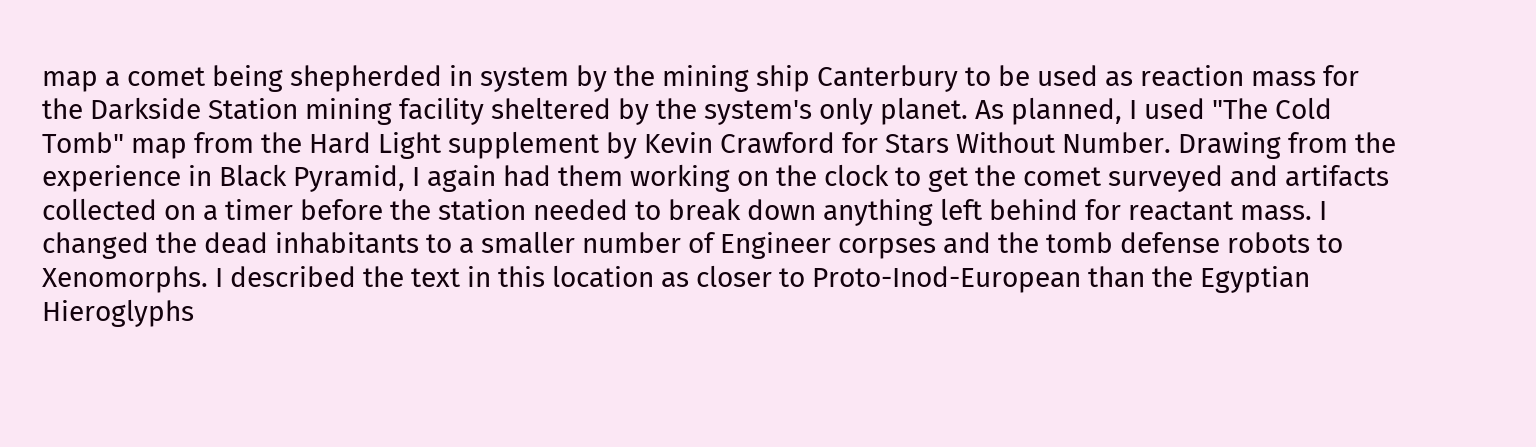map a comet being shepherded in system by the mining ship Canterbury to be used as reaction mass for the Darkside Station mining facility sheltered by the system's only planet. As planned, I used "The Cold Tomb" map from the Hard Light supplement by Kevin Crawford for Stars Without Number. Drawing from the experience in Black Pyramid, I again had them working on the clock to get the comet surveyed and artifacts collected on a timer before the station needed to break down anything left behind for reactant mass. I changed the dead inhabitants to a smaller number of Engineer corpses and the tomb defense robots to Xenomorphs. I described the text in this location as closer to Proto-Inod-European than the Egyptian Hieroglyphs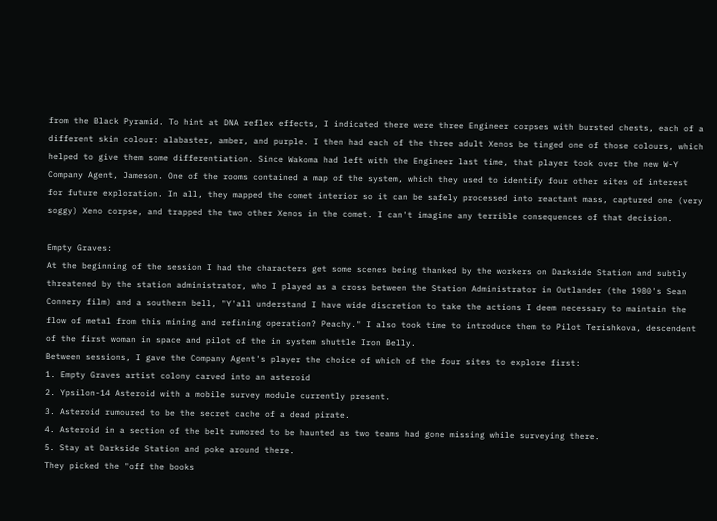from the Black Pyramid. To hint at DNA reflex effects, I indicated there were three Engineer corpses with bursted chests, each of a different skin colour: alabaster, amber, and purple. I then had each of the three adult Xenos be tinged one of those colours, which helped to give them some differentiation. Since Wakoma had left with the Engineer last time, that player took over the new W-Y Company Agent, Jameson. One of the rooms contained a map of the system, which they used to identify four other sites of interest for future exploration. In all, they mapped the comet interior so it can be safely processed into reactant mass, captured one (very soggy) Xeno corpse, and trapped the two other Xenos in the comet. I can't imagine any terrible consequences of that decision.

Empty Graves:
At the beginning of the session I had the characters get some scenes being thanked by the workers on Darkside Station and subtly threatened by the station administrator, who I played as a cross between the Station Administrator in Outlander (the 1980's Sean Connery film) and a southern bell, "Y'all understand I have wide discretion to take the actions I deem necessary to maintain the flow of metal from this mining and refining operation? Peachy." I also took time to introduce them to Pilot Terishkova, descendent of the first woman in space and pilot of the in system shuttle Iron Belly.
Between sessions, I gave the Company Agent's player the choice of which of the four sites to explore first:
1. Empty Graves artist colony carved into an asteroid
2. Ypsilon-14 Asteroid with a mobile survey module currently present.
3. Asteroid rumoured to be the secret cache of a dead pirate.
4. Asteroid in a section of the belt rumored to be haunted as two teams had gone missing while surveying there.
5. Stay at Darkside Station and poke around there.
They picked the "off the books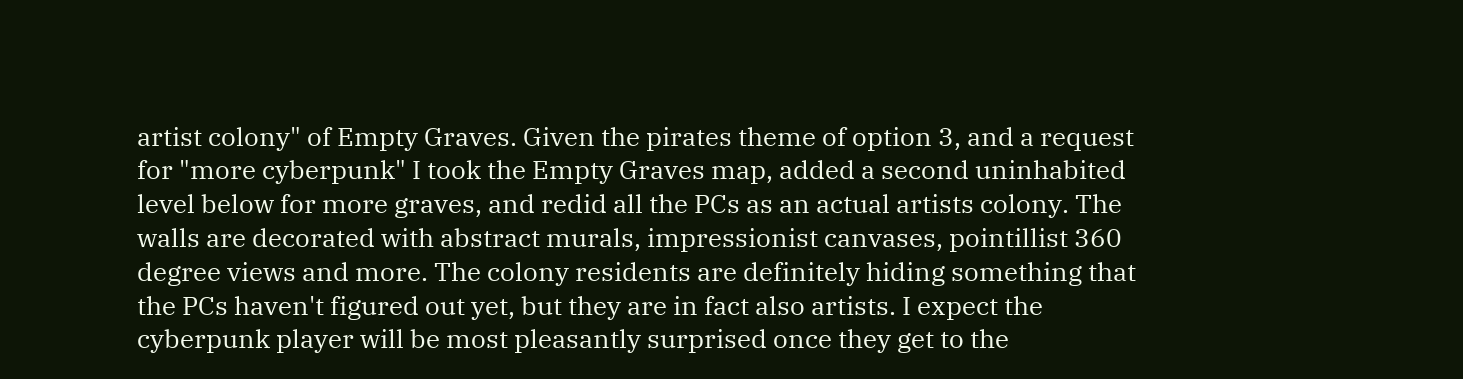artist colony" of Empty Graves. Given the pirates theme of option 3, and a request for "more cyberpunk" I took the Empty Graves map, added a second uninhabited level below for more graves, and redid all the PCs as an actual artists colony. The walls are decorated with abstract murals, impressionist canvases, pointillist 360 degree views and more. The colony residents are definitely hiding something that the PCs haven't figured out yet, but they are in fact also artists. I expect the cyberpunk player will be most pleasantly surprised once they get to the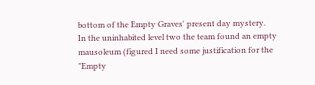bottom of the Empty Graves' present day mystery.
In the uninhabited level two the team found an empty mausoleum (figured I need some justification for the "Empty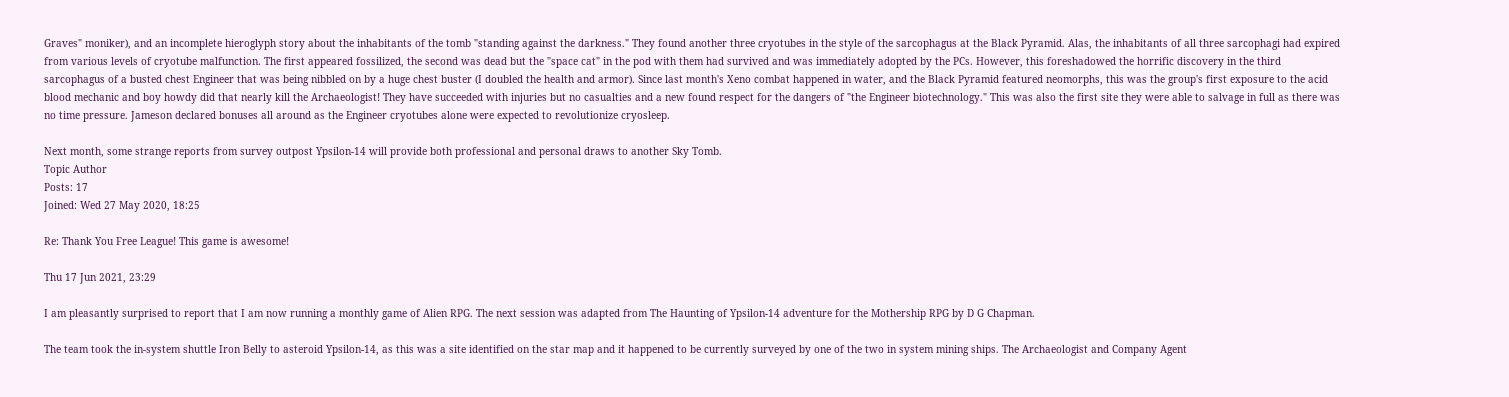Graves" moniker), and an incomplete hieroglyph story about the inhabitants of the tomb "standing against the darkness." They found another three cryotubes in the style of the sarcophagus at the Black Pyramid. Alas, the inhabitants of all three sarcophagi had expired from various levels of cryotube malfunction. The first appeared fossilized, the second was dead but the "space cat" in the pod with them had survived and was immediately adopted by the PCs. However, this foreshadowed the horrific discovery in the third sarcophagus of a busted chest Engineer that was being nibbled on by a huge chest buster (I doubled the health and armor). Since last month's Xeno combat happened in water, and the Black Pyramid featured neomorphs, this was the group's first exposure to the acid blood mechanic and boy howdy did that nearly kill the Archaeologist! They have succeeded with injuries but no casualties and a new found respect for the dangers of "the Engineer biotechnology." This was also the first site they were able to salvage in full as there was no time pressure. Jameson declared bonuses all around as the Engineer cryotubes alone were expected to revolutionize cryosleep.

Next month, some strange reports from survey outpost Ypsilon-14 will provide both professional and personal draws to another Sky Tomb.
Topic Author
Posts: 17
Joined: Wed 27 May 2020, 18:25

Re: Thank You Free League! This game is awesome!

Thu 17 Jun 2021, 23:29

I am pleasantly surprised to report that I am now running a monthly game of Alien RPG. The next session was adapted from The Haunting of Ypsilon-14 adventure for the Mothership RPG by D G Chapman.

The team took the in-system shuttle Iron Belly to asteroid Ypsilon-14, as this was a site identified on the star map and it happened to be currently surveyed by one of the two in system mining ships. The Archaeologist and Company Agent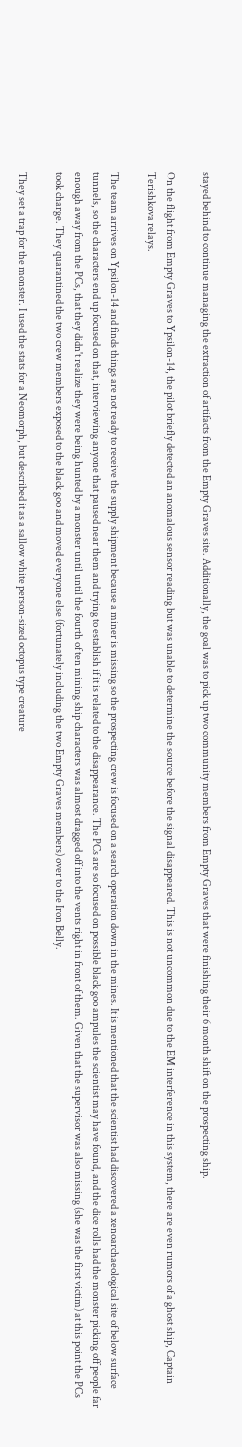stayed behind to continue managing the extraction of artifacts from the Empty Graves site. Additionally, the goal was to pick up two community members from Empty Graves that were finishing their 6 month shift on the prospecting ship.

On the flight from Empty Graves to Ypsilon-14, the pilot briefly detected an anomalous sensor reading but was unable to determine the source before the signal disappeared. This is not uncommon due to the EM interference in this system, there are even rumors of a ghost ship, Captain Terishkova relays.

The team arrives on Ypsilon-14 and finds things are not ready to receive the supply shipment because a miner is missing so the prospecting crew is focused on a search operation down in the mines. It is mentioned that the scientist had discovered a xenoarchaeological site of below surface tunnels, so the characters end up focused on that, interviewing anyone that paused near them and trying to establish if it is related to the disappearance. The PCs are so focused on possible black goo ampules the scientist may have found, and the dice rolls had the monster picking off people far enough away from the PCs, that they didn't realize they were being hunted by a monster until until the fourth of ten mining ship characters was almost dragged off into the vents right in front of them. Given that the supervisor was also missing (she was the first victim) at this point the PCs took charge. They quarantined the two crew members exposed to the black goo and moved everyone else (fortunately including the two Empty Graves members) over to the Iron Belly.

They set a trap for the monster. I used the stats for a Neomorph, but described it as a sallow white person-sized octopus type creature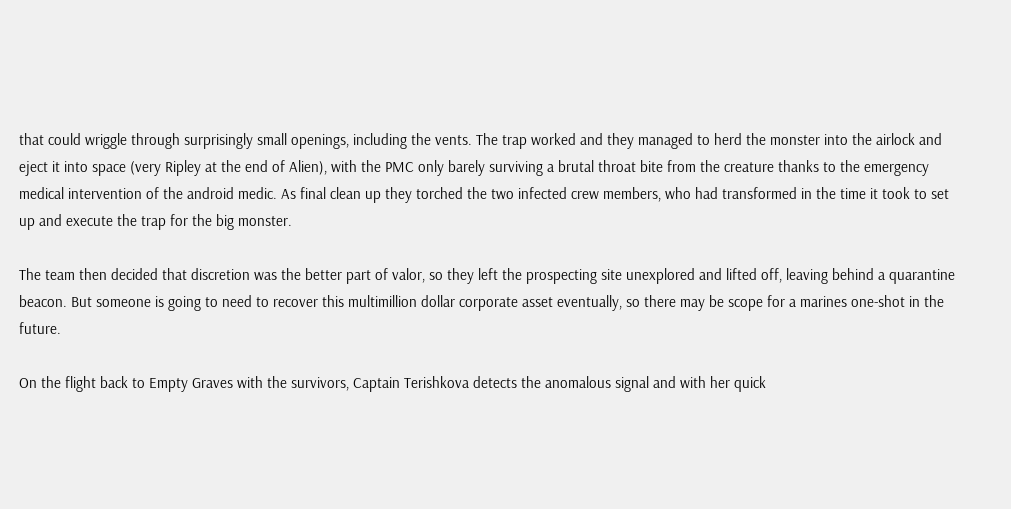that could wriggle through surprisingly small openings, including the vents. The trap worked and they managed to herd the monster into the airlock and eject it into space (very Ripley at the end of Alien), with the PMC only barely surviving a brutal throat bite from the creature thanks to the emergency medical intervention of the android medic. As final clean up they torched the two infected crew members, who had transformed in the time it took to set up and execute the trap for the big monster.

The team then decided that discretion was the better part of valor, so they left the prospecting site unexplored and lifted off, leaving behind a quarantine beacon. But someone is going to need to recover this multimillion dollar corporate asset eventually, so there may be scope for a marines one-shot in the future.

On the flight back to Empty Graves with the survivors, Captain Terishkova detects the anomalous signal and with her quick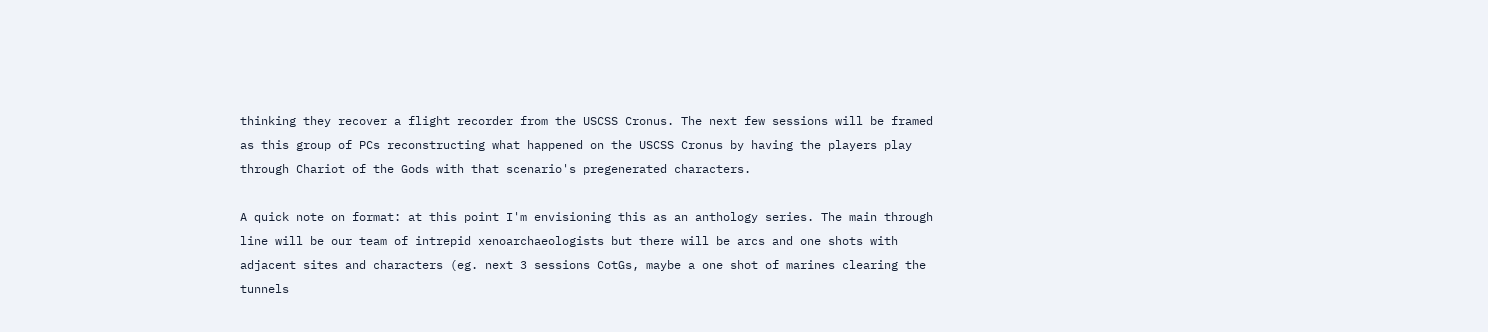thinking they recover a flight recorder from the USCSS Cronus. The next few sessions will be framed as this group of PCs reconstructing what happened on the USCSS Cronus by having the players play through Chariot of the Gods with that scenario's pregenerated characters.

A quick note on format: at this point I'm envisioning this as an anthology series. The main through line will be our team of intrepid xenoarchaeologists but there will be arcs and one shots with adjacent sites and characters (eg. next 3 sessions CotGs, maybe a one shot of marines clearing the tunnels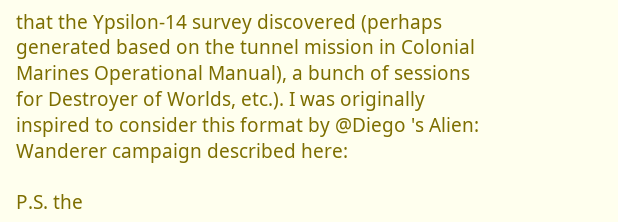that the Ypsilon-14 survey discovered (perhaps generated based on the tunnel mission in Colonial Marines Operational Manual), a bunch of sessions for Destroyer of Worlds, etc.). I was originally inspired to consider this format by @Diego 's Alien: Wanderer campaign described here:

P.S. the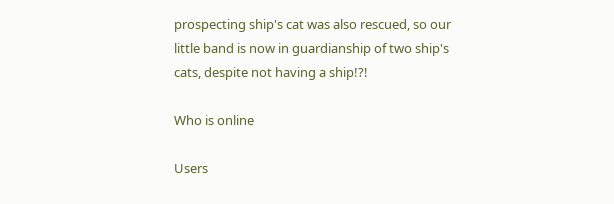prospecting ship's cat was also rescued, so our little band is now in guardianship of two ship's cats, despite not having a ship!?!

Who is online

Users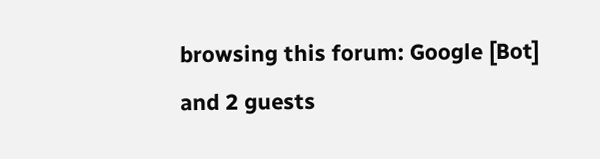browsing this forum: Google [Bot] and 2 guests